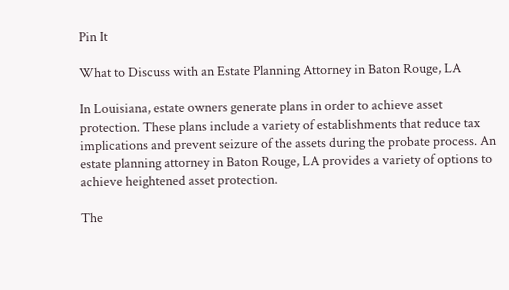Pin It

What to Discuss with an Estate Planning Attorney in Baton Rouge, LA

In Louisiana, estate owners generate plans in order to achieve asset protection. These plans include a variety of establishments that reduce tax implications and prevent seizure of the assets during the probate process. An estate planning attorney in Baton Rouge, LA provides a variety of options to achieve heightened asset protection.

The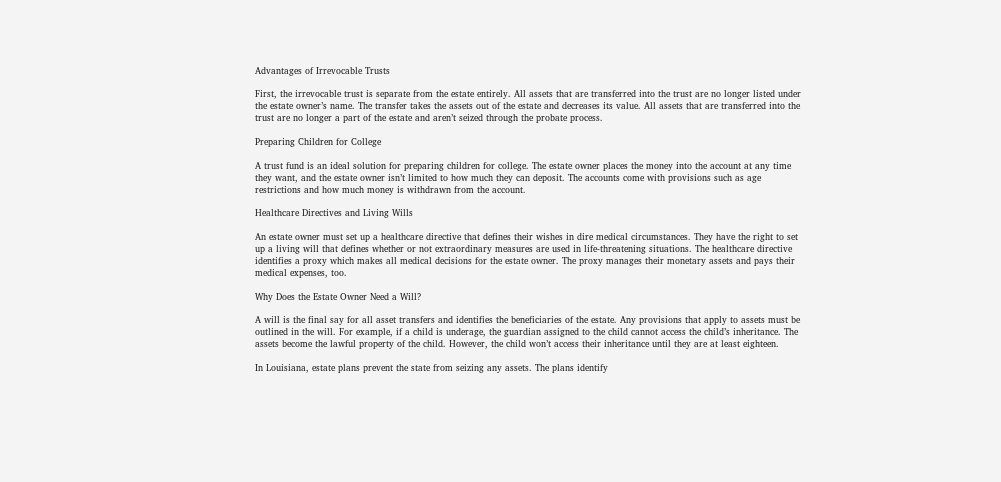Advantages of Irrevocable Trusts

First, the irrevocable trust is separate from the estate entirely. All assets that are transferred into the trust are no longer listed under the estate owner’s name. The transfer takes the assets out of the estate and decreases its value. All assets that are transferred into the trust are no longer a part of the estate and aren’t seized through the probate process.

Preparing Children for College

A trust fund is an ideal solution for preparing children for college. The estate owner places the money into the account at any time they want, and the estate owner isn’t limited to how much they can deposit. The accounts come with provisions such as age restrictions and how much money is withdrawn from the account.

Healthcare Directives and Living Wills

An estate owner must set up a healthcare directive that defines their wishes in dire medical circumstances. They have the right to set up a living will that defines whether or not extraordinary measures are used in life-threatening situations. The healthcare directive identifies a proxy which makes all medical decisions for the estate owner. The proxy manages their monetary assets and pays their medical expenses, too.

Why Does the Estate Owner Need a Will?

A will is the final say for all asset transfers and identifies the beneficiaries of the estate. Any provisions that apply to assets must be outlined in the will. For example, if a child is underage, the guardian assigned to the child cannot access the child’s inheritance. The assets become the lawful property of the child. However, the child won’t access their inheritance until they are at least eighteen.

In Louisiana, estate plans prevent the state from seizing any assets. The plans identify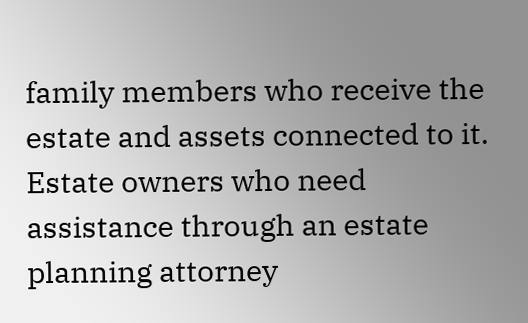family members who receive the estate and assets connected to it. Estate owners who need assistance through an estate planning attorney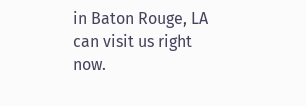in Baton Rouge, LA can visit us right now.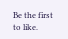Be the first to like.